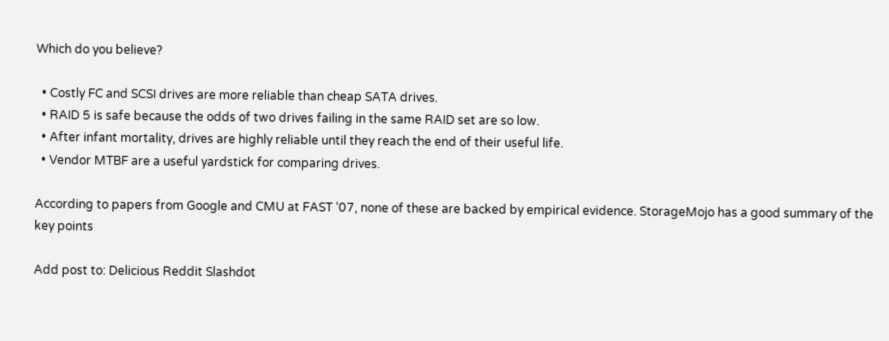Which do you believe?

  • Costly FC and SCSI drives are more reliable than cheap SATA drives.
  • RAID 5 is safe because the odds of two drives failing in the same RAID set are so low.
  • After infant mortality, drives are highly reliable until they reach the end of their useful life.
  • Vendor MTBF are a useful yardstick for comparing drives.

According to papers from Google and CMU at FAST ‘07, none of these are backed by empirical evidence. StorageMojo has a good summary of the key points

Add post to: Delicious Reddit Slashdot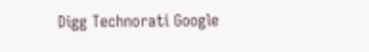Digg Technorati Google